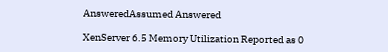AnsweredAssumed Answered

XenServer 6.5 Memory Utilization Reported as 0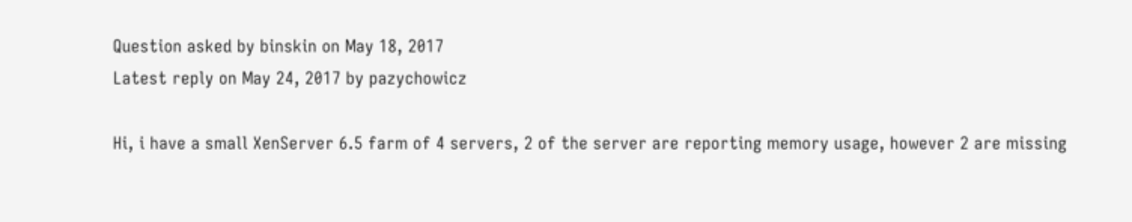Question asked by binskin on May 18, 2017
Latest reply on May 24, 2017 by pazychowicz

Hi, i have a small XenServer 6.5 farm of 4 servers, 2 of the server are reporting memory usage, however 2 are missing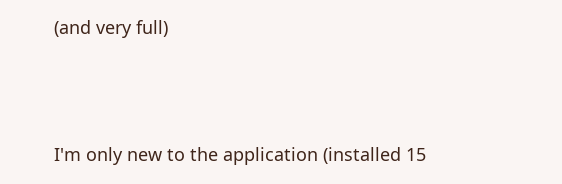(and very full)




I'm only new to the application (installed 15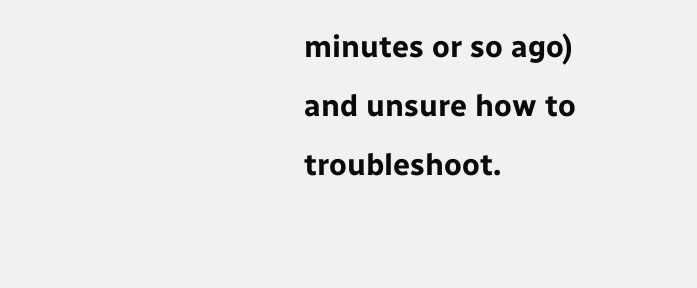minutes or so ago) and unsure how to troubleshoot.